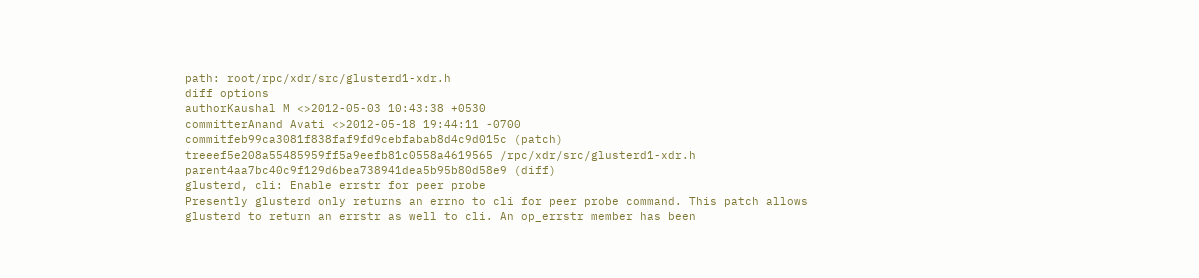path: root/rpc/xdr/src/glusterd1-xdr.h
diff options
authorKaushal M <>2012-05-03 10:43:38 +0530
committerAnand Avati <>2012-05-18 19:44:11 -0700
commitfeb99ca3081f838faf9fd9cebfabab8d4c9d015c (patch)
treeef5e208a55485959ff5a9eefb81c0558a4619565 /rpc/xdr/src/glusterd1-xdr.h
parent4aa7bc40c9f129d6bea738941dea5b95b80d58e9 (diff)
glusterd, cli: Enable errstr for peer probe
Presently glusterd only returns an errno to cli for peer probe command. This patch allows glusterd to return an errstr as well to cli. An op_errstr member has been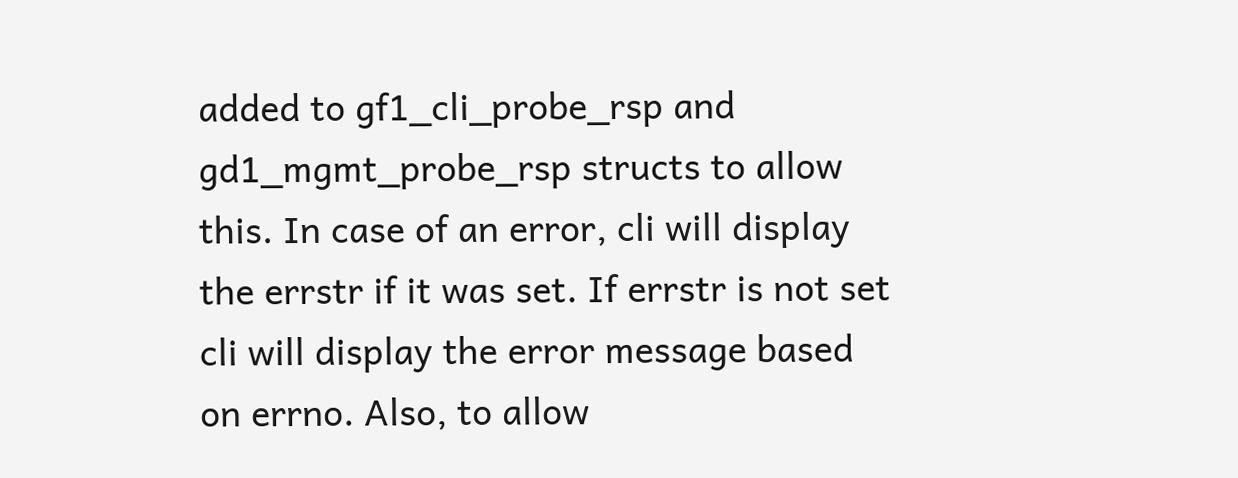added to gf1_cli_probe_rsp and gd1_mgmt_probe_rsp structs to allow this. In case of an error, cli will display the errstr if it was set. If errstr is not set cli will display the error message based on errno. Also, to allow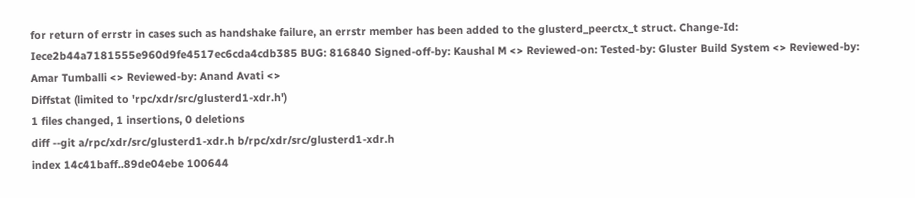for return of errstr in cases such as handshake failure, an errstr member has been added to the glusterd_peerctx_t struct. Change-Id: Iece2b44a7181555e960d9fe4517ec6cda4cdb385 BUG: 816840 Signed-off-by: Kaushal M <> Reviewed-on: Tested-by: Gluster Build System <> Reviewed-by: Amar Tumballi <> Reviewed-by: Anand Avati <>
Diffstat (limited to 'rpc/xdr/src/glusterd1-xdr.h')
1 files changed, 1 insertions, 0 deletions
diff --git a/rpc/xdr/src/glusterd1-xdr.h b/rpc/xdr/src/glusterd1-xdr.h
index 14c41baff..89de04ebe 100644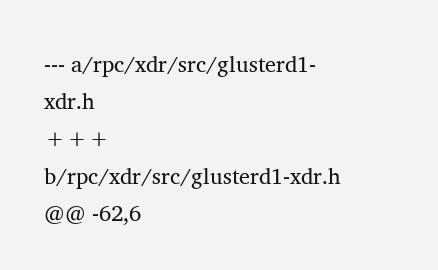--- a/rpc/xdr/src/glusterd1-xdr.h
+++ b/rpc/xdr/src/glusterd1-xdr.h
@@ -62,6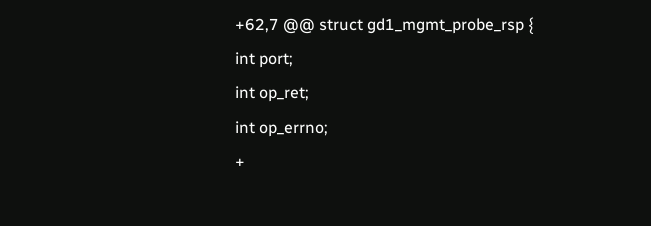+62,7 @@ struct gd1_mgmt_probe_rsp {
int port;
int op_ret;
int op_errno;
+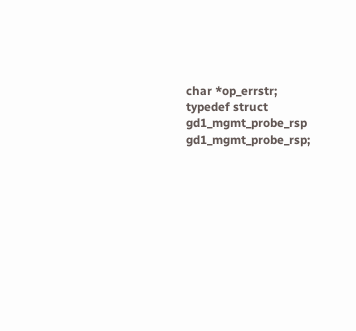char *op_errstr;
typedef struct gd1_mgmt_probe_rsp gd1_mgmt_probe_rsp;